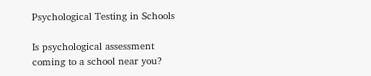Psychological Testing in Schools

Is psychological assessment coming to a school near you?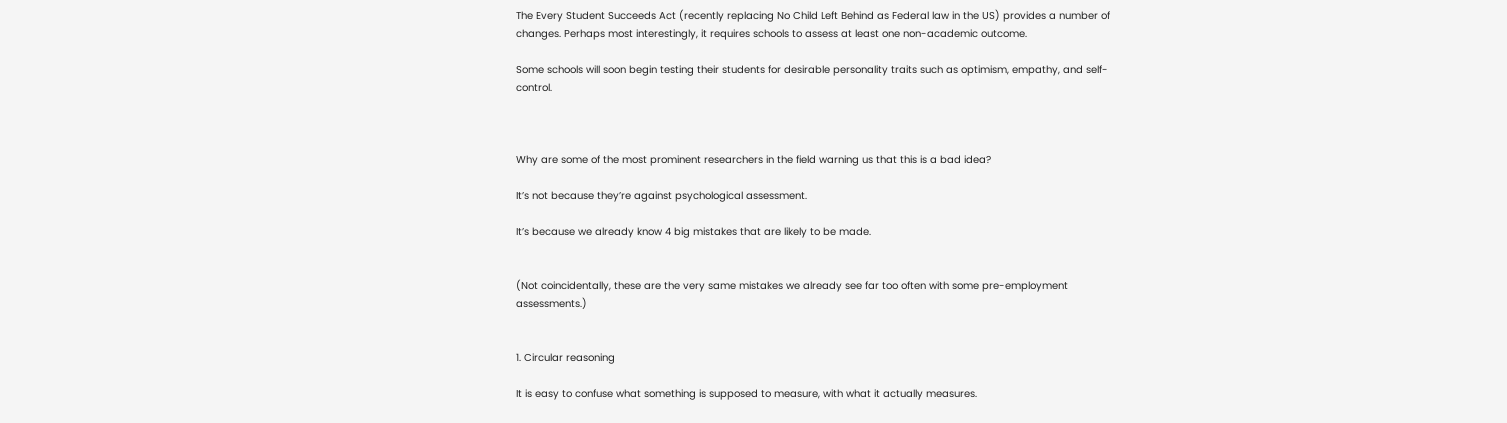The Every Student Succeeds Act (recently replacing No Child Left Behind as Federal law in the US) provides a number of changes. Perhaps most interestingly, it requires schools to assess at least one non-academic outcome.

Some schools will soon begin testing their students for desirable personality traits such as optimism, empathy, and self-control.



Why are some of the most prominent researchers in the field warning us that this is a bad idea?

It’s not because they’re against psychological assessment.

It’s because we already know 4 big mistakes that are likely to be made.


(Not coincidentally, these are the very same mistakes we already see far too often with some pre-employment assessments.)


1. Circular reasoning

It is easy to confuse what something is supposed to measure, with what it actually measures.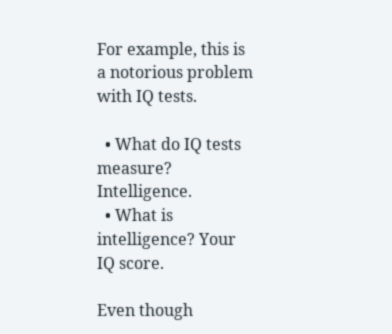For example, this is a notorious problem with IQ tests.

  • What do IQ tests measure? Intelligence.
  • What is intelligence? Your IQ score.

Even though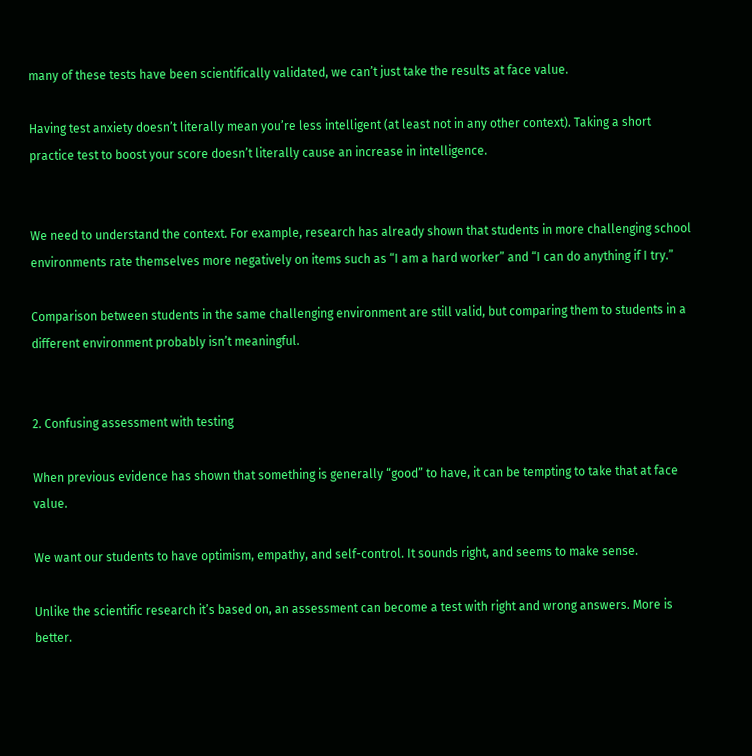many of these tests have been scientifically validated, we can’t just take the results at face value.

Having test anxiety doesn’t literally mean you’re less intelligent (at least not in any other context). Taking a short practice test to boost your score doesn’t literally cause an increase in intelligence.


We need to understand the context. For example, research has already shown that students in more challenging school environments rate themselves more negatively on items such as “I am a hard worker” and “I can do anything if I try.”

Comparison between students in the same challenging environment are still valid, but comparing them to students in a different environment probably isn’t meaningful.


2. Confusing assessment with testing

When previous evidence has shown that something is generally “good” to have, it can be tempting to take that at face value.

We want our students to have optimism, empathy, and self-control. It sounds right, and seems to make sense.

Unlike the scientific research it’s based on, an assessment can become a test with right and wrong answers. More is better.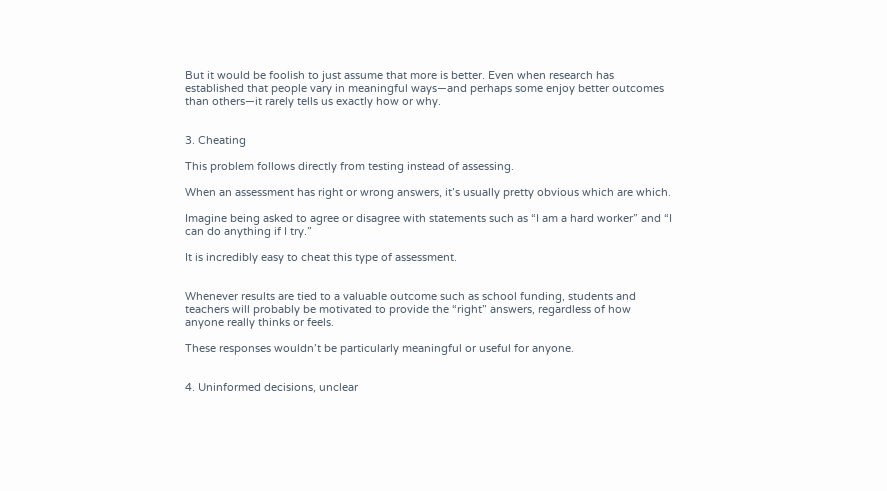But it would be foolish to just assume that more is better. Even when research has established that people vary in meaningful ways—and perhaps some enjoy better outcomes than others—it rarely tells us exactly how or why.


3. Cheating

This problem follows directly from testing instead of assessing.

When an assessment has right or wrong answers, it’s usually pretty obvious which are which.

Imagine being asked to agree or disagree with statements such as “I am a hard worker” and “I can do anything if I try.”

It is incredibly easy to cheat this type of assessment.


Whenever results are tied to a valuable outcome such as school funding, students and teachers will probably be motivated to provide the “right” answers, regardless of how anyone really thinks or feels.

These responses wouldn’t be particularly meaningful or useful for anyone.


4. Uninformed decisions, unclear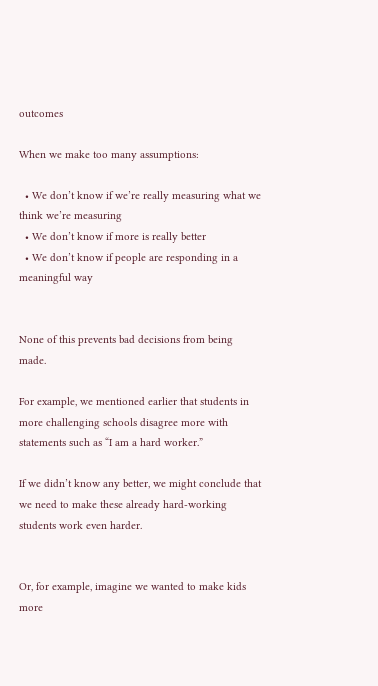outcomes

When we make too many assumptions:

  • We don’t know if we’re really measuring what we think we’re measuring
  • We don’t know if more is really better
  • We don’t know if people are responding in a meaningful way


None of this prevents bad decisions from being made.

For example, we mentioned earlier that students in more challenging schools disagree more with statements such as “I am a hard worker.”

If we didn’t know any better, we might conclude that we need to make these already hard-working students work even harder.


Or, for example, imagine we wanted to make kids more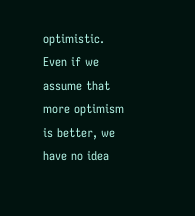optimistic. Even if we assume that more optimism is better, we have no idea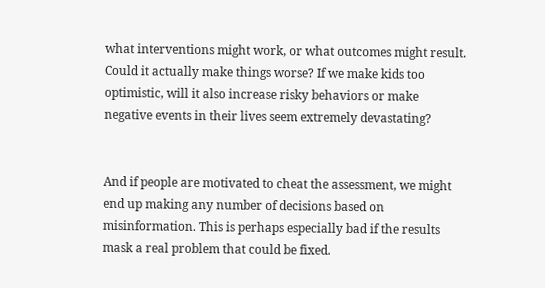what interventions might work, or what outcomes might result. Could it actually make things worse? If we make kids too optimistic, will it also increase risky behaviors or make negative events in their lives seem extremely devastating?


And if people are motivated to cheat the assessment, we might end up making any number of decisions based on misinformation. This is perhaps especially bad if the results mask a real problem that could be fixed.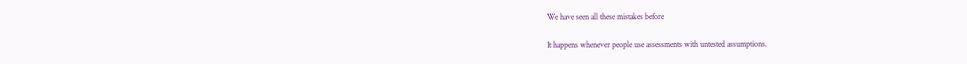We have seen all these mistakes before

It happens whenever people use assessments with untested assumptions.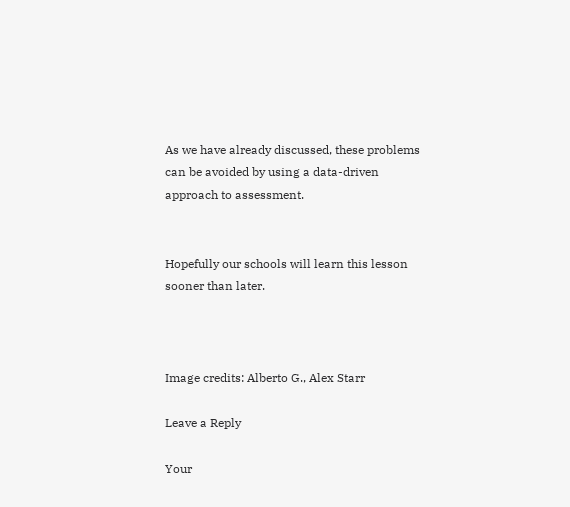As we have already discussed, these problems can be avoided by using a data-driven approach to assessment.


Hopefully our schools will learn this lesson sooner than later.



Image credits: Alberto G., Alex Starr

Leave a Reply

Your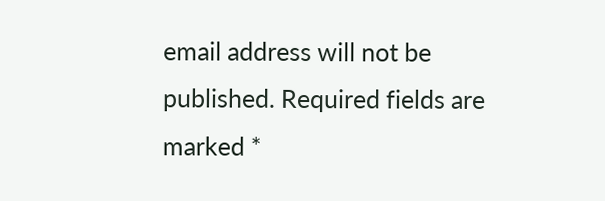email address will not be published. Required fields are marked *